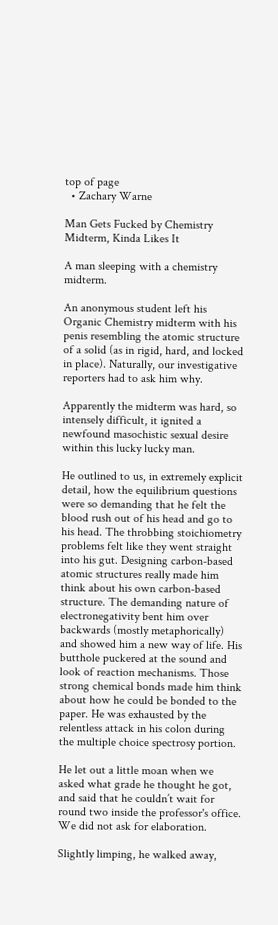top of page
  • Zachary Warne

Man Gets Fucked by Chemistry Midterm, Kinda Likes It

A man sleeping with a chemistry midterm.

An anonymous student left his Organic Chemistry midterm with his penis resembling the atomic structure of a solid (as in rigid, hard, and locked in place). Naturally, our investigative reporters had to ask him why.

Apparently the midterm was hard, so intensely difficult, it ignited a newfound masochistic sexual desire within this lucky lucky man.

He outlined to us, in extremely explicit detail, how the equilibrium questions were so demanding that he felt the blood rush out of his head and go to his head. The throbbing stoichiometry problems felt like they went straight into his gut. Designing carbon-based atomic structures really made him think about his own carbon-based structure. The demanding nature of electronegativity bent him over backwards (mostly metaphorically) and showed him a new way of life. His butthole puckered at the sound and look of reaction mechanisms. Those strong chemical bonds made him think about how he could be bonded to the paper. He was exhausted by the relentless attack in his colon during the multiple choice spectrosy portion.

He let out a little moan when we asked what grade he thought he got, and said that he couldn’t wait for round two inside the professor's office. We did not ask for elaboration.

Slightly limping, he walked away,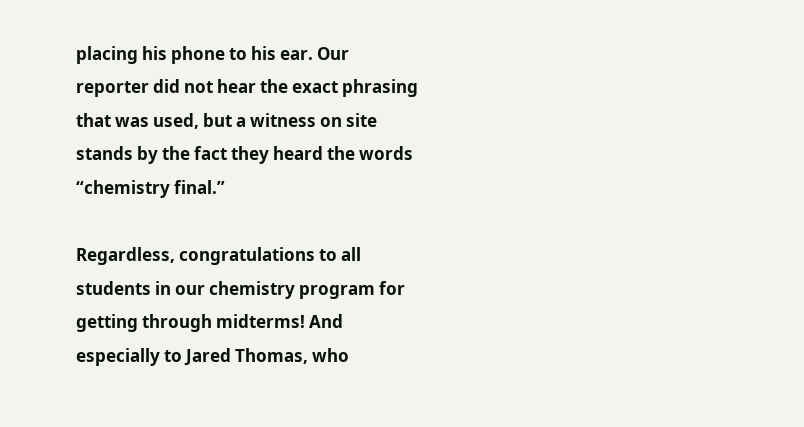placing his phone to his ear. Our reporter did not hear the exact phrasing that was used, but a witness on site stands by the fact they heard the words “chemistry final.”

Regardless, congratulations to all students in our chemistry program for getting through midterms! And especially to Jared Thomas, who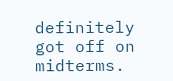definitely got off on midterms.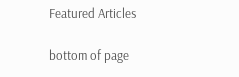Featured Articles

bottom of page